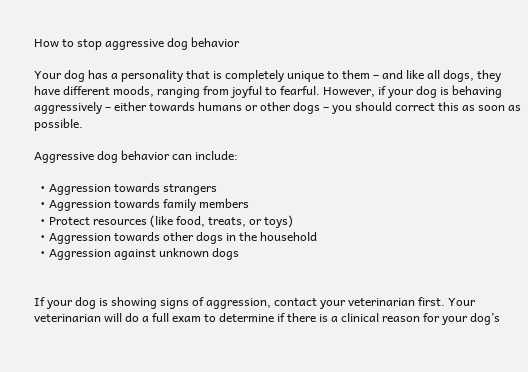How to stop aggressive dog behavior

Your dog has a personality that is completely unique to them – and like all dogs, they have different moods, ranging from joyful to fearful. However, if your dog is behaving aggressively – either towards humans or other dogs – you should correct this as soon as possible.

Aggressive dog behavior can include:

  • Aggression towards strangers
  • Aggression towards family members
  • Protect resources (like food, treats, or toys)
  • Aggression towards other dogs in the household
  • Aggression against unknown dogs


If your dog is showing signs of aggression, contact your veterinarian first. Your veterinarian will do a full exam to determine if there is a clinical reason for your dog’s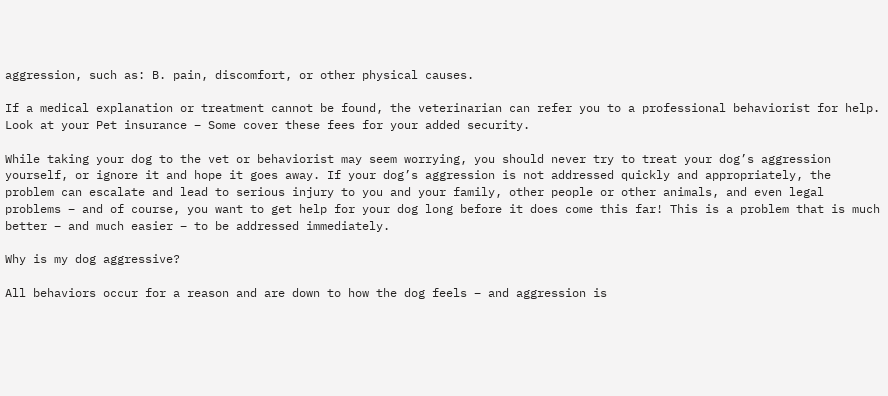aggression, such as: B. pain, discomfort, or other physical causes.

If a medical explanation or treatment cannot be found, the veterinarian can refer you to a professional behaviorist for help. Look at your Pet insurance – Some cover these fees for your added security.

While taking your dog to the vet or behaviorist may seem worrying, you should never try to treat your dog’s aggression yourself, or ignore it and hope it goes away. If your dog’s aggression is not addressed quickly and appropriately, the problem can escalate and lead to serious injury to you and your family, other people or other animals, and even legal problems – and of course, you want to get help for your dog long before it does come this far! This is a problem that is much better – and much easier – to be addressed immediately.

Why is my dog aggressive?

All behaviors occur for a reason and are down to how the dog feels – and aggression is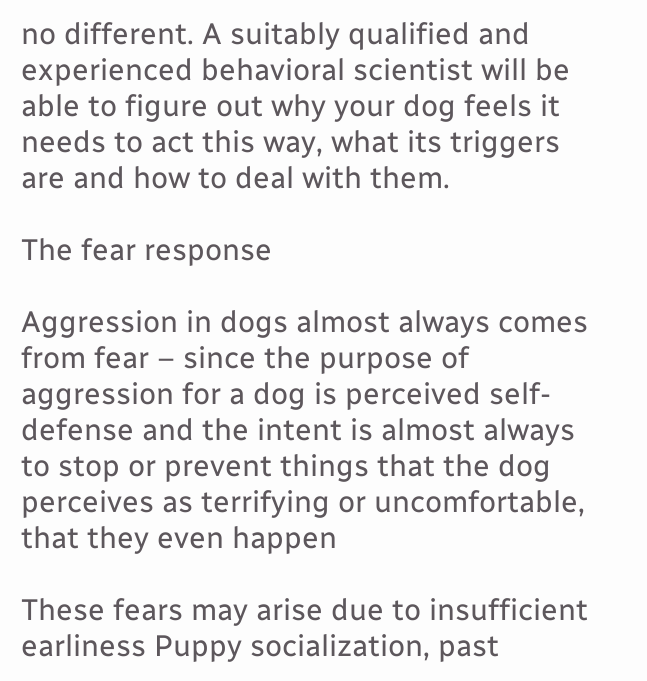no different. A suitably qualified and experienced behavioral scientist will be able to figure out why your dog feels it needs to act this way, what its triggers are and how to deal with them.

The fear response

Aggression in dogs almost always comes from fear – since the purpose of aggression for a dog is perceived self-defense and the intent is almost always to stop or prevent things that the dog perceives as terrifying or uncomfortable, that they even happen

These fears may arise due to insufficient earliness Puppy socialization, past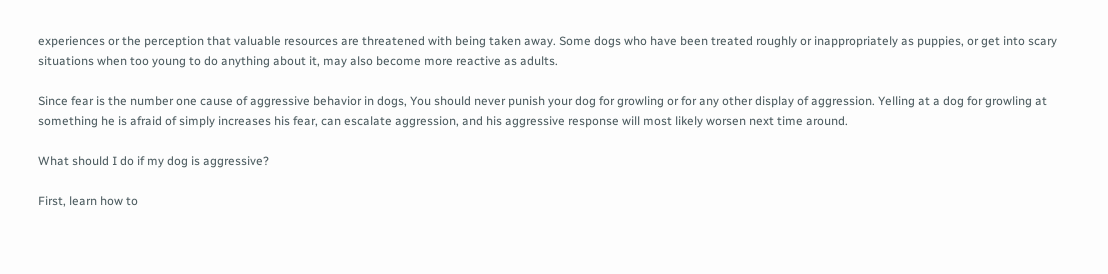experiences or the perception that valuable resources are threatened with being taken away. Some dogs who have been treated roughly or inappropriately as puppies, or get into scary situations when too young to do anything about it, may also become more reactive as adults.

Since fear is the number one cause of aggressive behavior in dogs, You should never punish your dog for growling or for any other display of aggression. Yelling at a dog for growling at something he is afraid of simply increases his fear, can escalate aggression, and his aggressive response will most likely worsen next time around.

What should I do if my dog is aggressive?

First, learn how to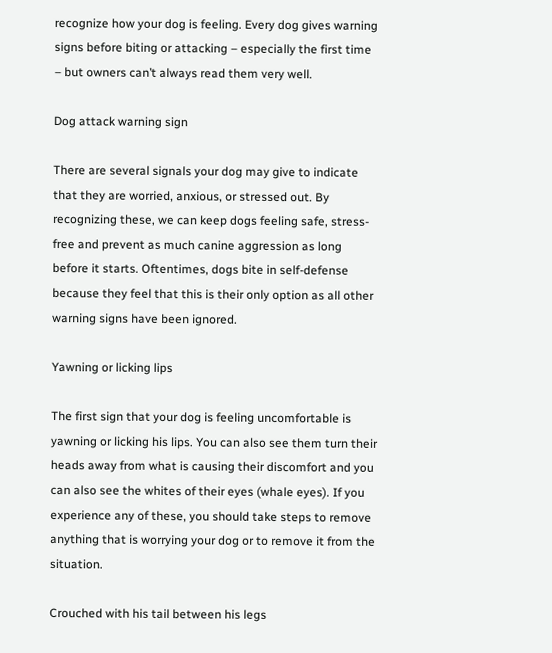recognize how your dog is feeling. Every dog gives warning signs before biting or attacking – especially the first time – but owners can’t always read them very well.

Dog attack warning sign

There are several signals your dog may give to indicate that they are worried, anxious, or stressed out. By recognizing these, we can keep dogs feeling safe, stress-free and prevent as much canine aggression as long before it starts. Oftentimes, dogs bite in self-defense because they feel that this is their only option as all other warning signs have been ignored.

Yawning or licking lips

The first sign that your dog is feeling uncomfortable is yawning or licking his lips. You can also see them turn their heads away from what is causing their discomfort and you can also see the whites of their eyes (whale eyes). If you experience any of these, you should take steps to remove anything that is worrying your dog or to remove it from the situation.

Crouched with his tail between his legs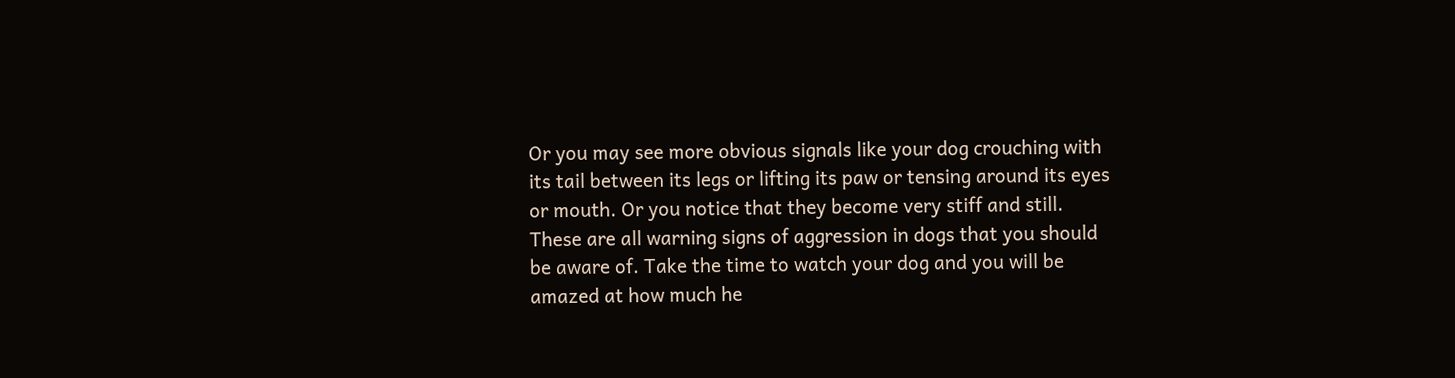Or you may see more obvious signals like your dog crouching with its tail between its legs or lifting its paw or tensing around its eyes or mouth. Or you notice that they become very stiff and still. These are all warning signs of aggression in dogs that you should be aware of. Take the time to watch your dog and you will be amazed at how much he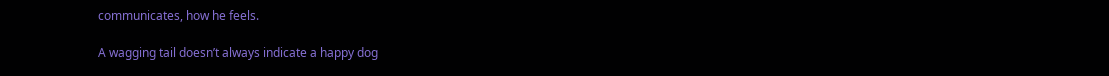communicates, how he feels.

A wagging tail doesn’t always indicate a happy dog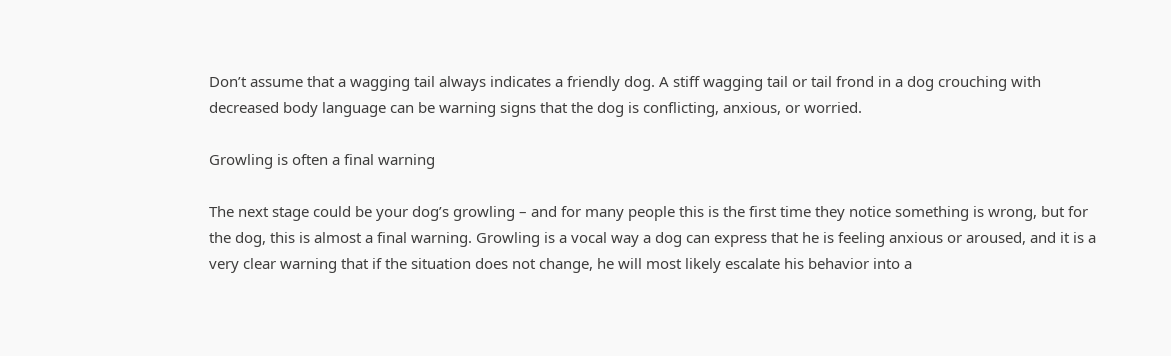Don’t assume that a wagging tail always indicates a friendly dog. A stiff wagging tail or tail frond in a dog crouching with decreased body language can be warning signs that the dog is conflicting, anxious, or worried.

Growling is often a final warning

The next stage could be your dog’s growling – and for many people this is the first time they notice something is wrong, but for the dog, this is almost a final warning. Growling is a vocal way a dog can express that he is feeling anxious or aroused, and it is a very clear warning that if the situation does not change, he will most likely escalate his behavior into a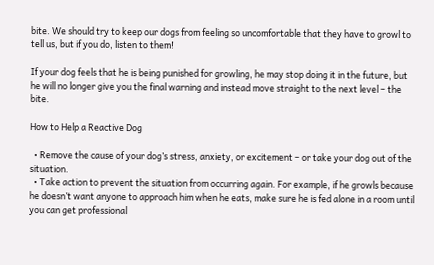bite. We should try to keep our dogs from feeling so uncomfortable that they have to growl to tell us, but if you do, listen to them!

If your dog feels that he is being punished for growling, he may stop doing it in the future, but he will no longer give you the final warning and instead move straight to the next level – the bite.

How to Help a Reactive Dog

  • Remove the cause of your dog’s stress, anxiety, or excitement – or take your dog out of the situation.
  • Take action to prevent the situation from occurring again. For example, if he growls because he doesn’t want anyone to approach him when he eats, make sure he is fed alone in a room until you can get professional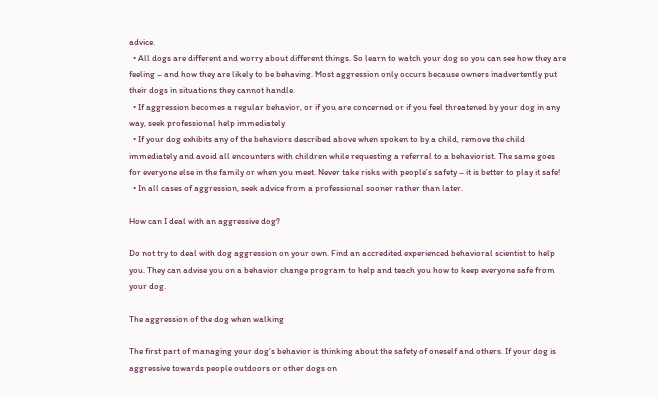advice.
  • All dogs are different and worry about different things. So learn to watch your dog so you can see how they are feeling – and how they are likely to be behaving. Most aggression only occurs because owners inadvertently put their dogs in situations they cannot handle.
  • If aggression becomes a regular behavior, or if you are concerned or if you feel threatened by your dog in any way, seek professional help immediately
  • If your dog exhibits any of the behaviors described above when spoken to by a child, remove the child immediately and avoid all encounters with children while requesting a referral to a behaviorist. The same goes for everyone else in the family or when you meet. Never take risks with people’s safety – it is better to play it safe!
  • In all cases of aggression, seek advice from a professional sooner rather than later.

How can I deal with an aggressive dog?

Do not try to deal with dog aggression on your own. Find an accredited experienced behavioral scientist to help you. They can advise you on a behavior change program to help and teach you how to keep everyone safe from your dog.

The aggression of the dog when walking

The first part of managing your dog’s behavior is thinking about the safety of oneself and others. If your dog is aggressive towards people outdoors or other dogs on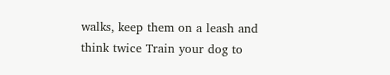walks, keep them on a leash and think twice Train your dog to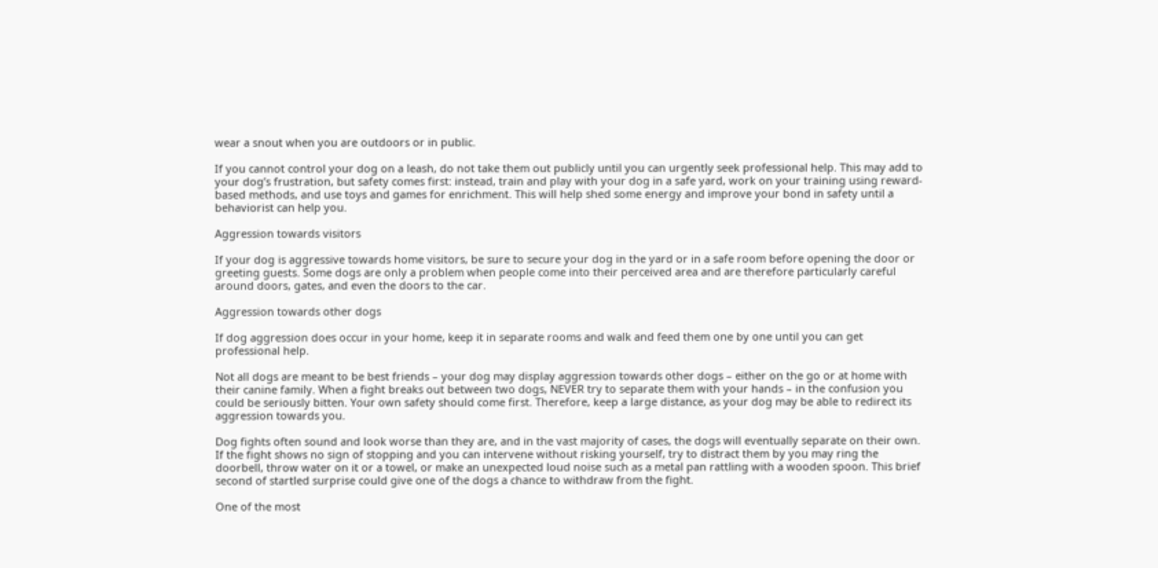wear a snout when you are outdoors or in public.

If you cannot control your dog on a leash, do not take them out publicly until you can urgently seek professional help. This may add to your dog’s frustration, but safety comes first: instead, train and play with your dog in a safe yard, work on your training using reward-based methods, and use toys and games for enrichment. This will help shed some energy and improve your bond in safety until a behaviorist can help you.

Aggression towards visitors

If your dog is aggressive towards home visitors, be sure to secure your dog in the yard or in a safe room before opening the door or greeting guests. Some dogs are only a problem when people come into their perceived area and are therefore particularly careful around doors, gates, and even the doors to the car.

Aggression towards other dogs

If dog aggression does occur in your home, keep it in separate rooms and walk and feed them one by one until you can get professional help.

Not all dogs are meant to be best friends – your dog may display aggression towards other dogs – either on the go or at home with their canine family. When a fight breaks out between two dogs, NEVER try to separate them with your hands – in the confusion you could be seriously bitten. Your own safety should come first. Therefore, keep a large distance, as your dog may be able to redirect its aggression towards you.

Dog fights often sound and look worse than they are, and in the vast majority of cases, the dogs will eventually separate on their own. If the fight shows no sign of stopping and you can intervene without risking yourself, try to distract them by you may ring the doorbell, throw water on it or a towel, or make an unexpected loud noise such as a metal pan rattling with a wooden spoon. This brief second of startled surprise could give one of the dogs a chance to withdraw from the fight.

One of the most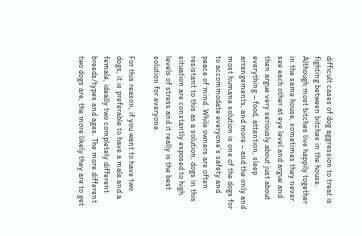difficult cases of dog aggression to treat is fighting between bitches in the house. Although most bitches live happily together in the same house, sometimes they never see each other at eye level and argue and then argue very seriously about just about everything – food, attention, sleep arrangements, and more – and the only and most humane solution is one of the dogs for to accommodate everyone’s safety and peace of mind. While owners are often resistant to this as a solution, dogs in this situation are constantly exposed to high levels of stress and it really is the best solution for everyone.

For this reason, if you want to have two dogs, it is preferable to have a male and a female, ideally two completely different breeds/types and ages. The more different two dogs are, the more likely they are to get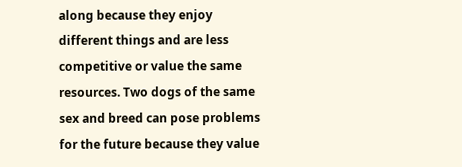along because they enjoy different things and are less competitive or value the same resources. Two dogs of the same sex and breed can pose problems for the future because they value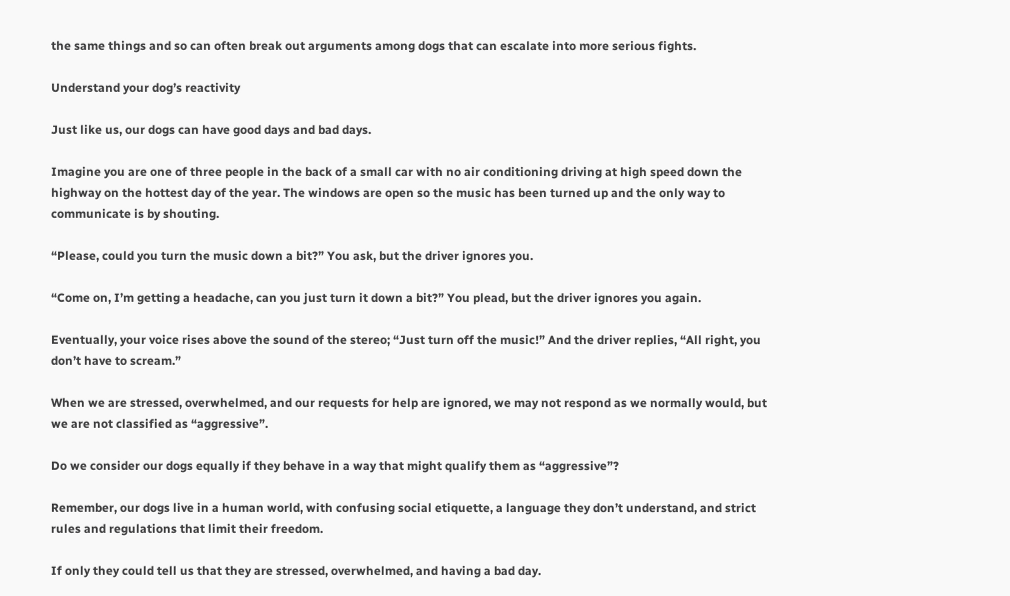the same things and so can often break out arguments among dogs that can escalate into more serious fights.

Understand your dog’s reactivity

Just like us, our dogs can have good days and bad days.

Imagine you are one of three people in the back of a small car with no air conditioning driving at high speed down the highway on the hottest day of the year. The windows are open so the music has been turned up and the only way to communicate is by shouting.

“Please, could you turn the music down a bit?” You ask, but the driver ignores you.

“Come on, I’m getting a headache, can you just turn it down a bit?” You plead, but the driver ignores you again.

Eventually, your voice rises above the sound of the stereo; “Just turn off the music!” And the driver replies, “All right, you don’t have to scream.”

When we are stressed, overwhelmed, and our requests for help are ignored, we may not respond as we normally would, but we are not classified as “aggressive”.

Do we consider our dogs equally if they behave in a way that might qualify them as “aggressive”?

Remember, our dogs live in a human world, with confusing social etiquette, a language they don’t understand, and strict rules and regulations that limit their freedom.

If only they could tell us that they are stressed, overwhelmed, and having a bad day.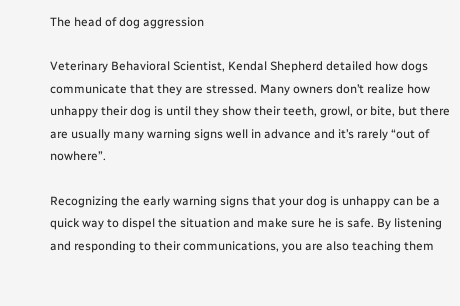The head of dog aggression

Veterinary Behavioral Scientist, Kendal Shepherd detailed how dogs communicate that they are stressed. Many owners don’t realize how unhappy their dog is until they show their teeth, growl, or bite, but there are usually many warning signs well in advance and it’s rarely “out of nowhere”.

Recognizing the early warning signs that your dog is unhappy can be a quick way to dispel the situation and make sure he is safe. By listening and responding to their communications, you are also teaching them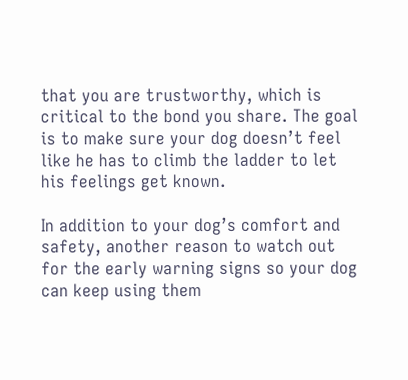that you are trustworthy, which is critical to the bond you share. The goal is to make sure your dog doesn’t feel like he has to climb the ladder to let his feelings get known.

In addition to your dog’s comfort and safety, another reason to watch out for the early warning signs so your dog can keep using them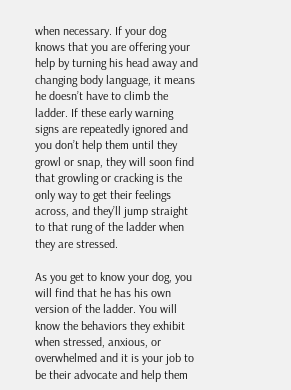when necessary. If your dog knows that you are offering your help by turning his head away and changing body language, it means he doesn’t have to climb the ladder. If these early warning signs are repeatedly ignored and you don’t help them until they growl or snap, they will soon find that growling or cracking is the only way to get their feelings across, and they’ll jump straight to that rung of the ladder when they are stressed.

As you get to know your dog, you will find that he has his own version of the ladder. You will know the behaviors they exhibit when stressed, anxious, or overwhelmed and it is your job to be their advocate and help them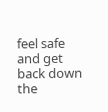feel safe and get back down the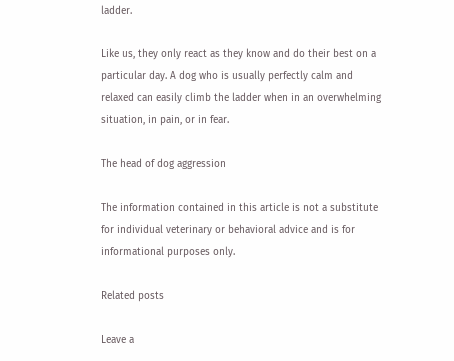ladder.

Like us, they only react as they know and do their best on a particular day. A dog who is usually perfectly calm and relaxed can easily climb the ladder when in an overwhelming situation, in pain, or in fear.

The head of dog aggression

The information contained in this article is not a substitute for individual veterinary or behavioral advice and is for informational purposes only.

Related posts

Leave a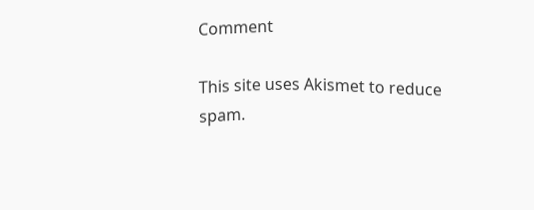Comment

This site uses Akismet to reduce spam.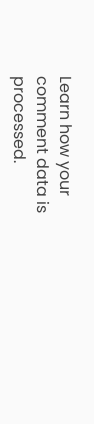Learn how your comment data is processed.